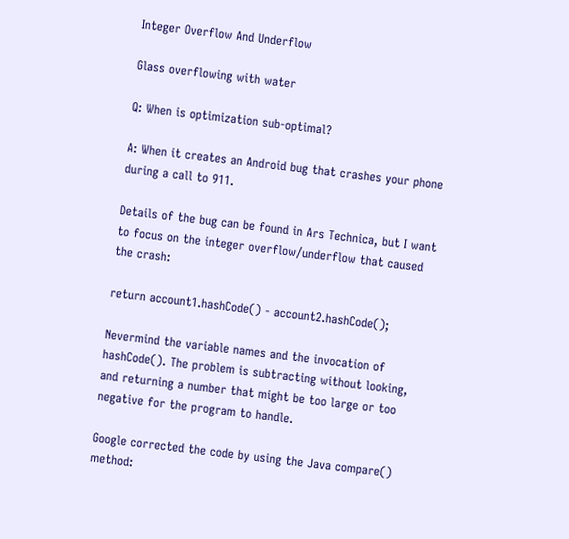Integer Overflow And Underflow

Glass overflowing with water

Q: When is optimization sub-optimal?

A: When it creates an Android bug that crashes your phone during a call to 911.

Details of the bug can be found in Ars Technica, but I want to focus on the integer overflow/underflow that caused the crash:

return account1.hashCode() - account2.hashCode();

Nevermind the variable names and the invocation of hashCode(). The problem is subtracting without looking, and returning a number that might be too large or too negative for the program to handle.

Google corrected the code by using the Java compare() method: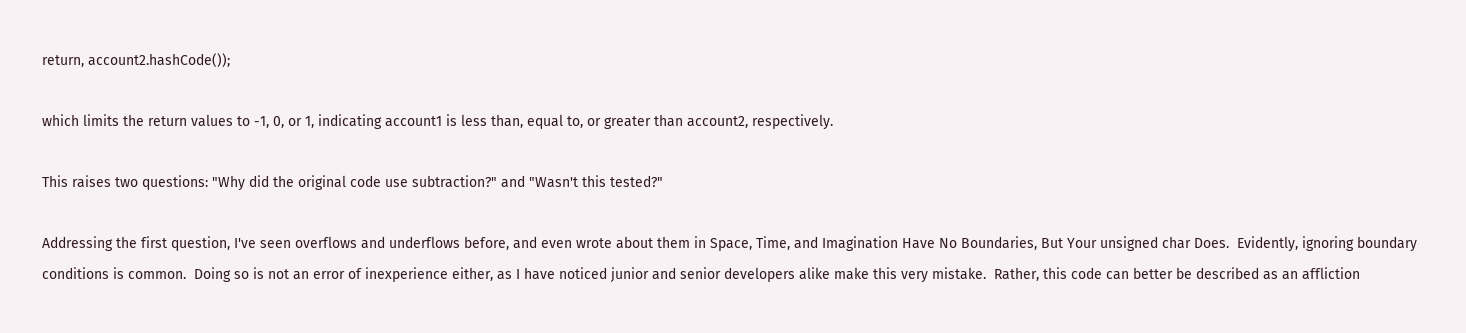return, account2.hashCode());

which limits the return values to -1, 0, or 1, indicating account1 is less than, equal to, or greater than account2, respectively.

This raises two questions: "Why did the original code use subtraction?" and "Wasn't this tested?"

Addressing the first question, I've seen overflows and underflows before, and even wrote about them in Space, Time, and Imagination Have No Boundaries, But Your unsigned char Does.  Evidently, ignoring boundary conditions is common.  Doing so is not an error of inexperience either, as I have noticed junior and senior developers alike make this very mistake.  Rather, this code can better be described as an affliction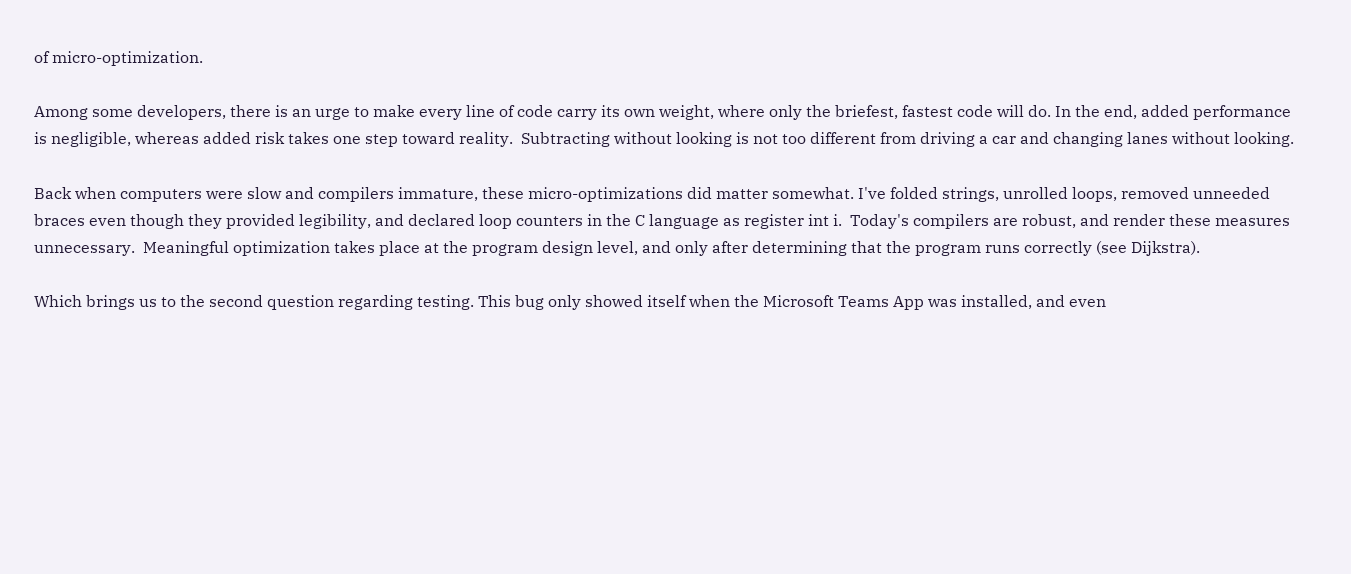of micro-optimization.

Among some developers, there is an urge to make every line of code carry its own weight, where only the briefest, fastest code will do. In the end, added performance is negligible, whereas added risk takes one step toward reality.  Subtracting without looking is not too different from driving a car and changing lanes without looking.

Back when computers were slow and compilers immature, these micro-optimizations did matter somewhat. I've folded strings, unrolled loops, removed unneeded braces even though they provided legibility, and declared loop counters in the C language as register int i.  Today's compilers are robust, and render these measures unnecessary.  Meaningful optimization takes place at the program design level, and only after determining that the program runs correctly (see Dijkstra).

Which brings us to the second question regarding testing. This bug only showed itself when the Microsoft Teams App was installed, and even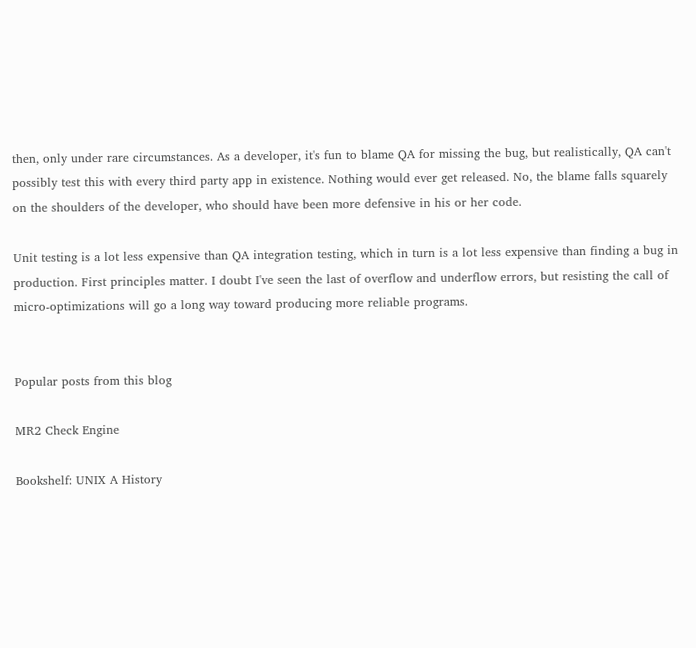then, only under rare circumstances. As a developer, it's fun to blame QA for missing the bug, but realistically, QA can't possibly test this with every third party app in existence. Nothing would ever get released. No, the blame falls squarely on the shoulders of the developer, who should have been more defensive in his or her code.

Unit testing is a lot less expensive than QA integration testing, which in turn is a lot less expensive than finding a bug in production. First principles matter. I doubt I've seen the last of overflow and underflow errors, but resisting the call of micro-optimizations will go a long way toward producing more reliable programs.


Popular posts from this blog

MR2 Check Engine

Bookshelf: UNIX A History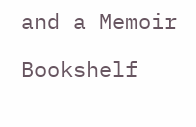and a Memoir

Bookshelf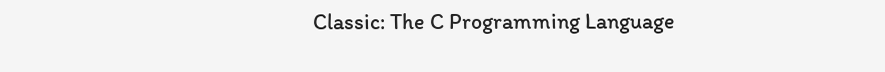Classic: The C Programming Language